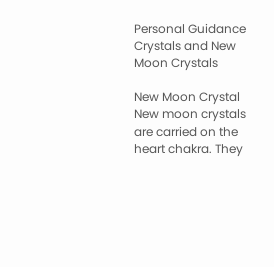Personal Guidance Crystals and New Moon Crystals

New Moon Crystal
New moon crystals are carried on the heart chakra. They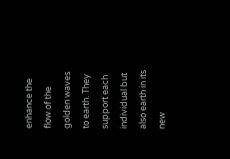enhance the flow of the golden waves to earth. They support each individual but also earth in its new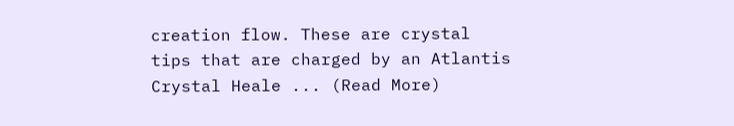creation flow. These are crystal tips that are charged by an Atlantis Crystal Heale ... (Read More)